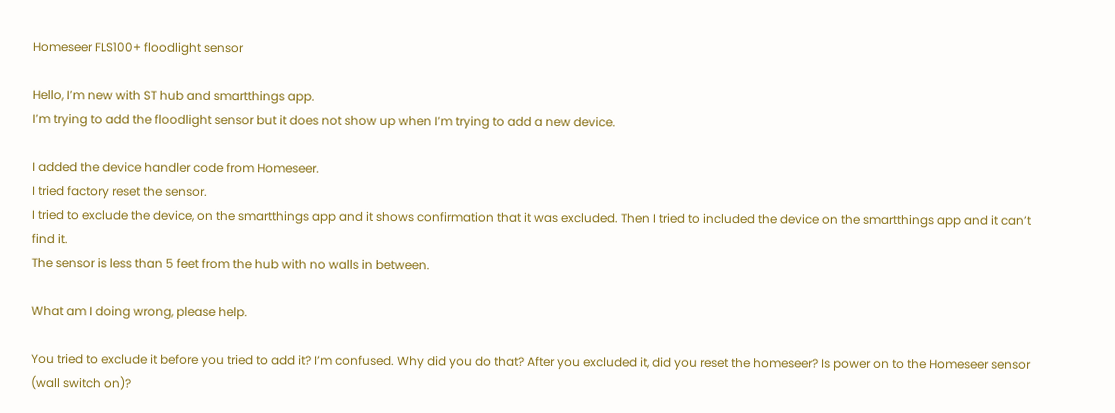Homeseer FLS100+ floodlight sensor

Hello, I’m new with ST hub and smartthings app.
I’m trying to add the floodlight sensor but it does not show up when I’m trying to add a new device.

I added the device handler code from Homeseer.
I tried factory reset the sensor.
I tried to exclude the device, on the smartthings app and it shows confirmation that it was excluded. Then I tried to included the device on the smartthings app and it can’t find it.
The sensor is less than 5 feet from the hub with no walls in between.

What am I doing wrong, please help.

You tried to exclude it before you tried to add it? I’m confused. Why did you do that? After you excluded it, did you reset the homeseer? Is power on to the Homeseer sensor (wall switch on)?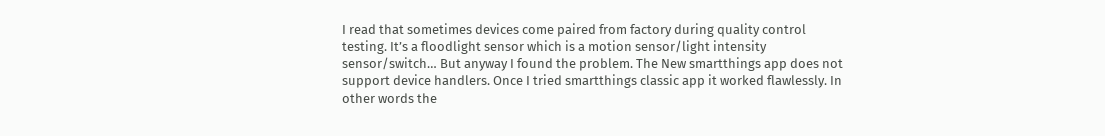I read that sometimes devices come paired from factory during quality control testing. It’s a floodlight sensor which is a motion sensor/light intensity sensor/switch… But anyway I found the problem. The New smartthings app does not support device handlers. Once I tried smartthings classic app it worked flawlessly. In other words the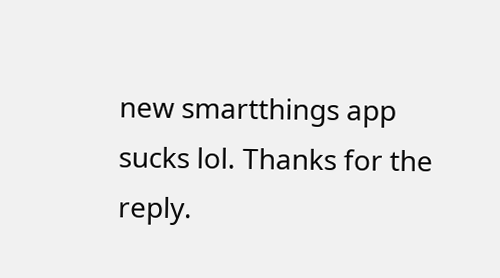new smartthings app sucks lol. Thanks for the reply.